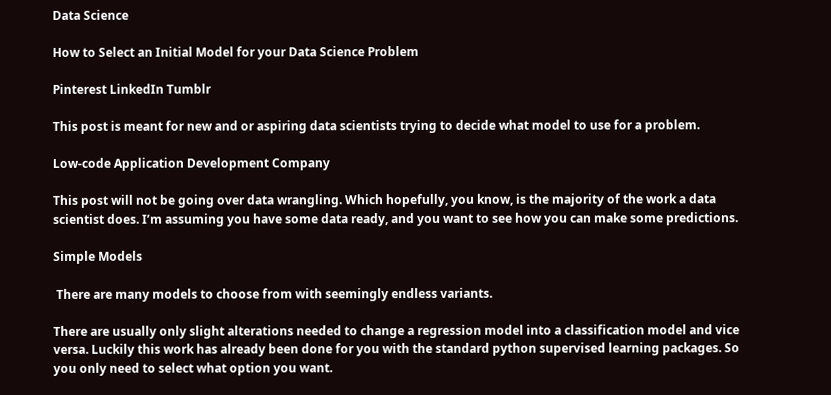Data Science

How to Select an Initial Model for your Data Science Problem

Pinterest LinkedIn Tumblr

This post is meant for new and or aspiring data scientists trying to decide what model to use for a problem.

Low-code Application Development Company

This post will not be going over data wrangling. Which hopefully, you know, is the majority of the work a data scientist does. I’m assuming you have some data ready, and you want to see how you can make some predictions.

Simple Models

 There are many models to choose from with seemingly endless variants.

There are usually only slight alterations needed to change a regression model into a classification model and vice versa. Luckily this work has already been done for you with the standard python supervised learning packages. So you only need to select what option you want.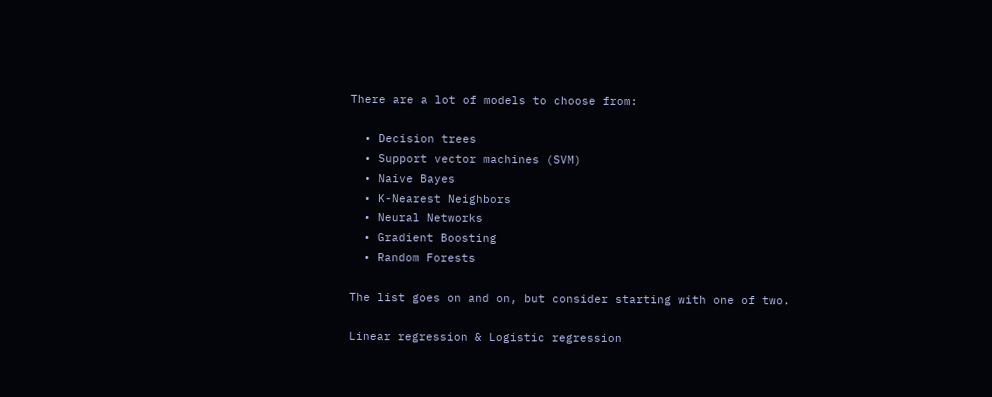There are a lot of models to choose from:

  • Decision trees
  • Support vector machines (SVM)
  • Naive Bayes
  • K-Nearest Neighbors
  • Neural Networks
  • Gradient Boosting
  • Random Forests

The list goes on and on, but consider starting with one of two.

Linear regression & Logistic regression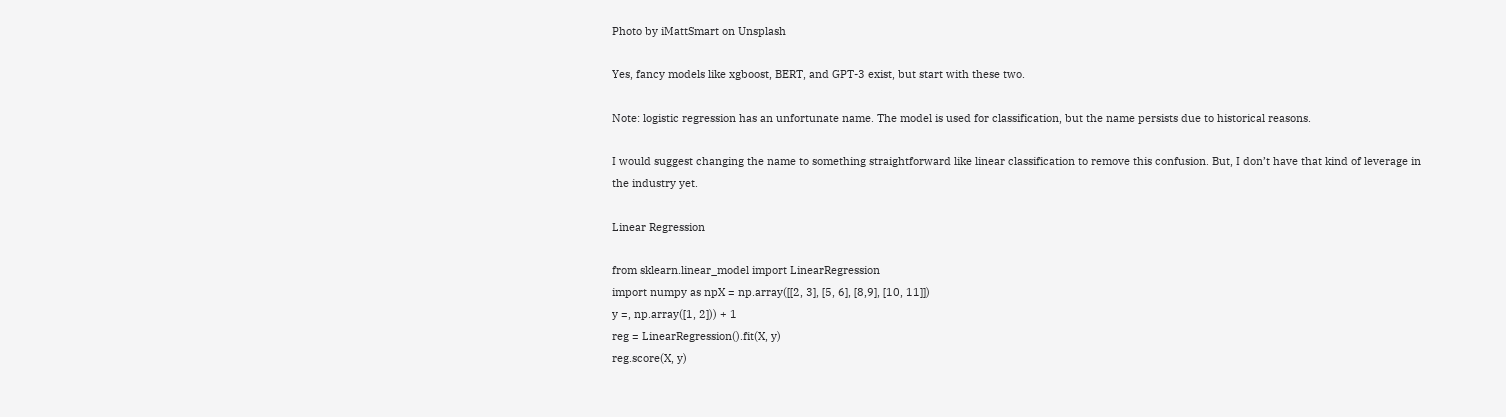Photo by iMattSmart on Unsplash

Yes, fancy models like xgboost, BERT, and GPT-3 exist, but start with these two.

Note: logistic regression has an unfortunate name. The model is used for classification, but the name persists due to historical reasons.

I would suggest changing the name to something straightforward like linear classification to remove this confusion. But, I don’t have that kind of leverage in the industry yet.

Linear Regression

from sklearn.linear_model import LinearRegression
import numpy as npX = np.array([[2, 3], [5, 6], [8,9], [10, 11]])
y =, np.array([1, 2])) + 1
reg = LinearRegression().fit(X, y)
reg.score(X, y)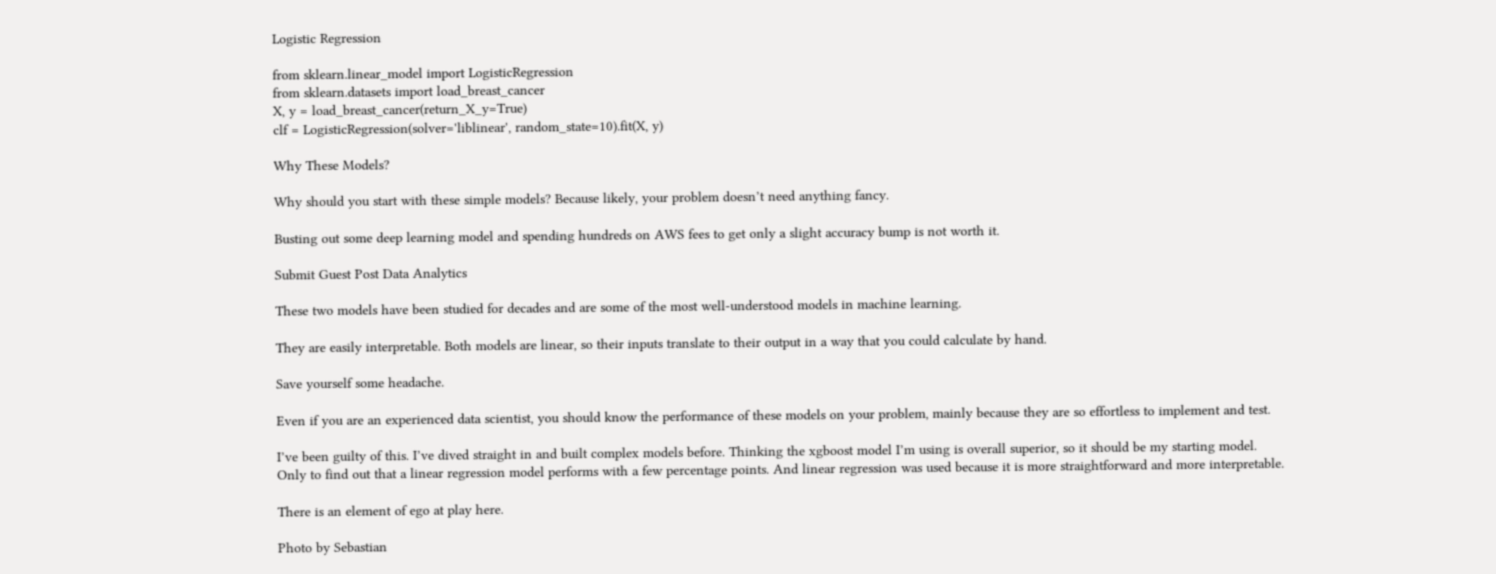Logistic Regression

from sklearn.linear_model import LogisticRegression
from sklearn.datasets import load_breast_cancer
X, y = load_breast_cancer(return_X_y=True)
clf = LogisticRegression(solver='liblinear', random_state=10).fit(X, y)

Why These Models?

Why should you start with these simple models? Because likely, your problem doesn’t need anything fancy.

Busting out some deep learning model and spending hundreds on AWS fees to get only a slight accuracy bump is not worth it.

Submit Guest Post Data Analytics

These two models have been studied for decades and are some of the most well-understood models in machine learning.

They are easily interpretable. Both models are linear, so their inputs translate to their output in a way that you could calculate by hand.

Save yourself some headache.

Even if you are an experienced data scientist, you should know the performance of these models on your problem, mainly because they are so effortless to implement and test.

I’ve been guilty of this. I’ve dived straight in and built complex models before. Thinking the xgboost model I’m using is overall superior, so it should be my starting model. Only to find out that a linear regression model performs with a few percentage points. And linear regression was used because it is more straightforward and more interpretable.

There is an element of ego at play here.

Photo by Sebastian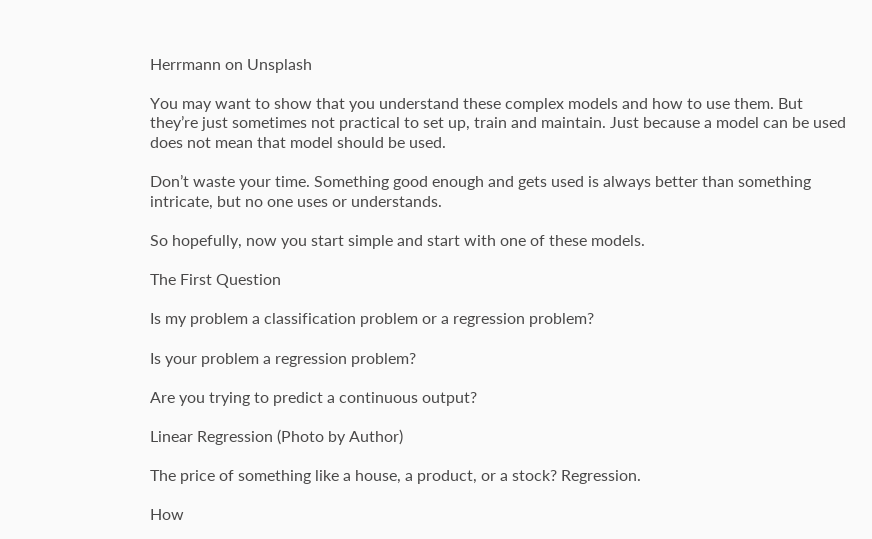Herrmann on Unsplash

You may want to show that you understand these complex models and how to use them. But they’re just sometimes not practical to set up, train and maintain. Just because a model can be used does not mean that model should be used.

Don’t waste your time. Something good enough and gets used is always better than something intricate, but no one uses or understands.

So hopefully, now you start simple and start with one of these models.

The First Question

Is my problem a classification problem or a regression problem?

Is your problem a regression problem?

Are you trying to predict a continuous output?

Linear Regression (Photo by Author)

The price of something like a house, a product, or a stock? Regression.

How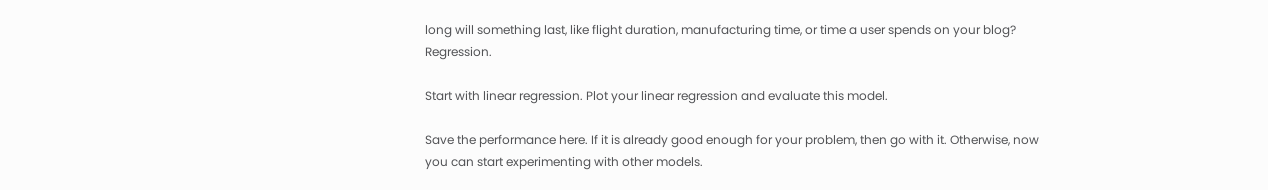long will something last, like flight duration, manufacturing time, or time a user spends on your blog? Regression.

Start with linear regression. Plot your linear regression and evaluate this model.

Save the performance here. If it is already good enough for your problem, then go with it. Otherwise, now you can start experimenting with other models.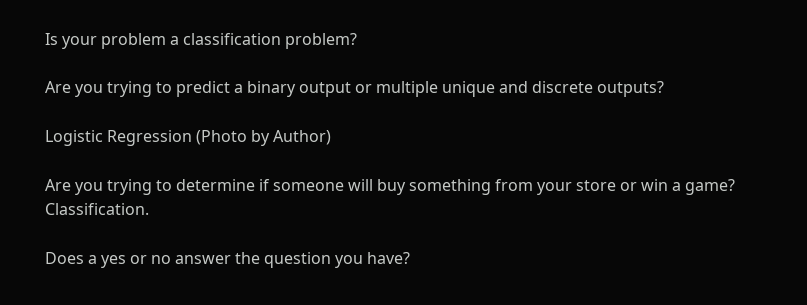Is your problem a classification problem?

Are you trying to predict a binary output or multiple unique and discrete outputs?

Logistic Regression (Photo by Author)

Are you trying to determine if someone will buy something from your store or win a game? Classification.

Does a yes or no answer the question you have?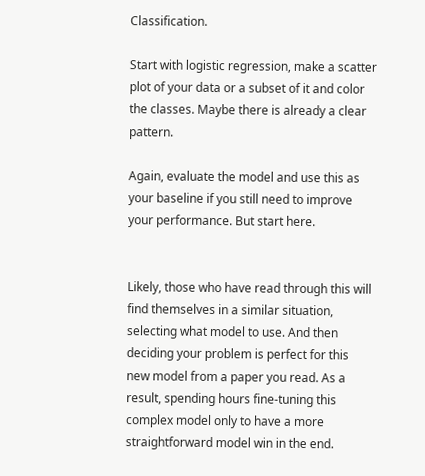Classification.

Start with logistic regression, make a scatter plot of your data or a subset of it and color the classes. Maybe there is already a clear pattern.

Again, evaluate the model and use this as your baseline if you still need to improve your performance. But start here.


Likely, those who have read through this will find themselves in a similar situation, selecting what model to use. And then deciding your problem is perfect for this new model from a paper you read. As a result, spending hours fine-tuning this complex model only to have a more straightforward model win in the end.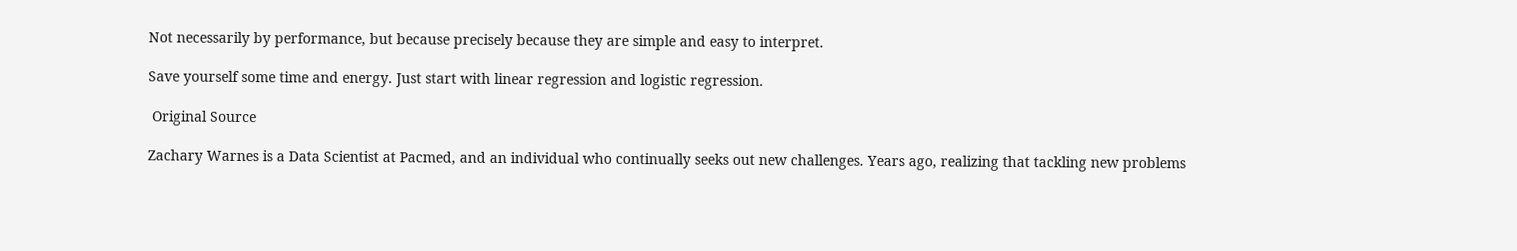Not necessarily by performance, but because precisely because they are simple and easy to interpret.

Save yourself some time and energy. Just start with linear regression and logistic regression.

 Original Source

Zachary Warnes is a Data Scientist at Pacmed, and an individual who continually seeks out new challenges. Years ago, realizing that tackling new problems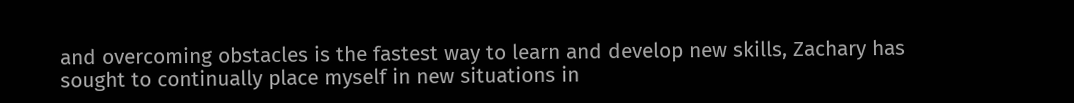and overcoming obstacles is the fastest way to learn and develop new skills, Zachary has sought to continually place myself in new situations in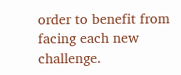order to benefit from facing each new challenge.